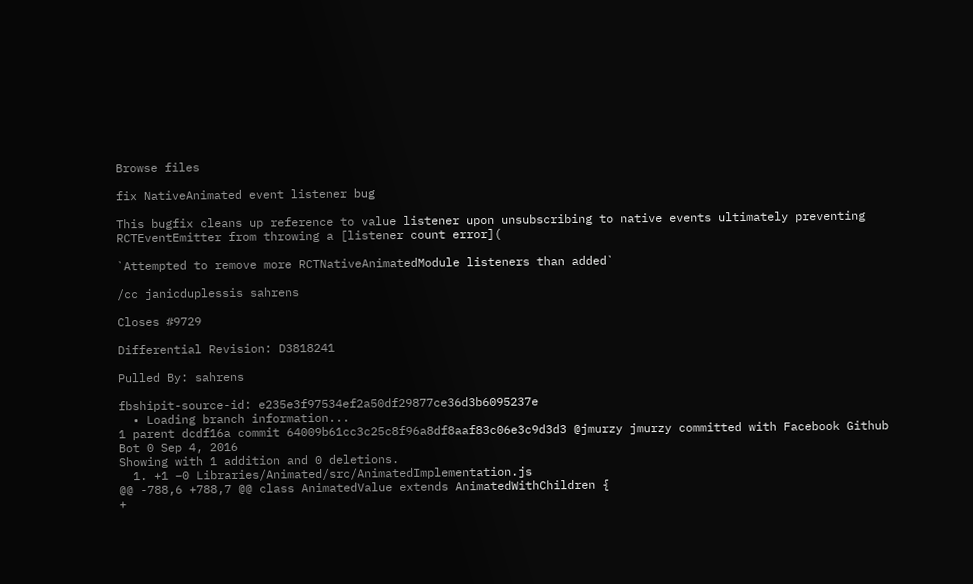Browse files

fix NativeAnimated event listener bug

This bugfix cleans up reference to value listener upon unsubscribing to native events ultimately preventing RCTEventEmitter from throwing a [listener count error](

`Attempted to remove more RCTNativeAnimatedModule listeners than added`

/cc janicduplessis sahrens

Closes #9729

Differential Revision: D3818241

Pulled By: sahrens

fbshipit-source-id: e235e3f97534ef2a50df29877ce36d3b6095237e
  • Loading branch information...
1 parent dcdf16a commit 64009b61cc3c25c8f96a8df8aaf83c06e3c9d3d3 @jmurzy jmurzy committed with Facebook Github Bot 0 Sep 4, 2016
Showing with 1 addition and 0 deletions.
  1. +1 −0 Libraries/Animated/src/AnimatedImplementation.js
@@ -788,6 +788,7 @@ class AnimatedValue extends AnimatedWithChildren {
+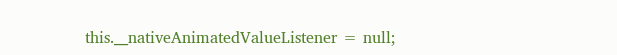this.__nativeAnimatedValueListener = null;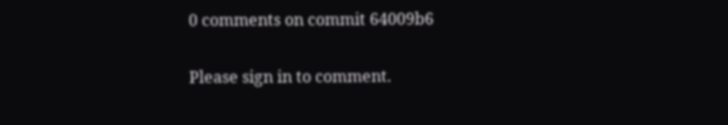0 comments on commit 64009b6

Please sign in to comment.